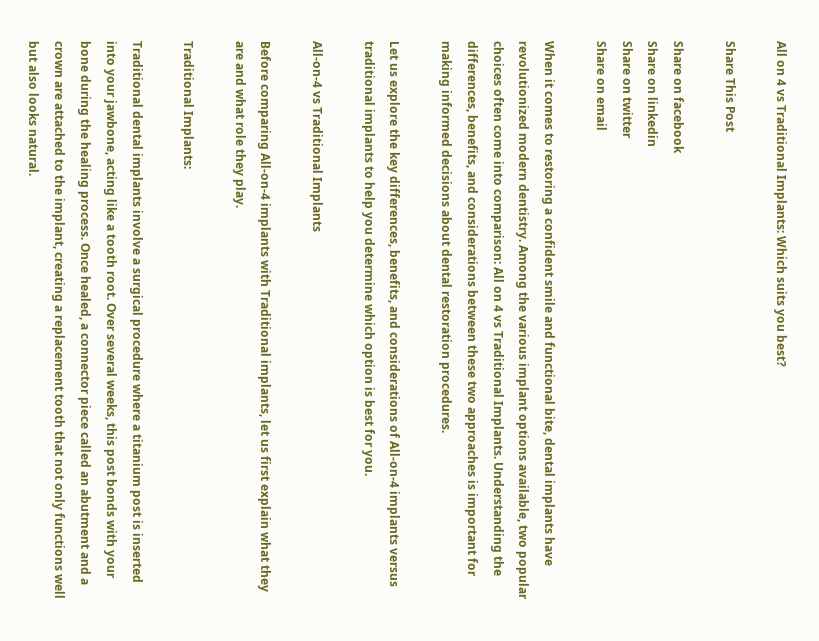All on 4 vs Traditional Implants: Which suits you best?

Share This Post

Share on facebook
Share on linkedin
Share on twitter
Share on email

When it comes to restoring a confident smile and functional bite, dental implants have revolutionized modern dentistry. Among the various implant options available, two popular choices often come into comparison: All on 4 vs Traditional Implants. Understanding the differences, benefits, and considerations between these two approaches is important for making informed decisions about dental restoration procedures.

Let us explore the key differences, benefits, and considerations of All-on-4 implants versus traditional implants to help you determine which option is best for you.

All-on-4 vs Traditional Implants

Before comparing All-on-4 implants with Traditional implants, let us first explain what they are and what role they play.

Traditional Implants:

Traditional dental implants involve a surgical procedure where a titanium post is inserted into your jawbone, acting like a tooth root. Over several weeks, this post bonds with your bone during the healing process. Once healed, a connector piece called an abutment and a crown are attached to the implant, creating a replacement tooth that not only functions well but also looks natural.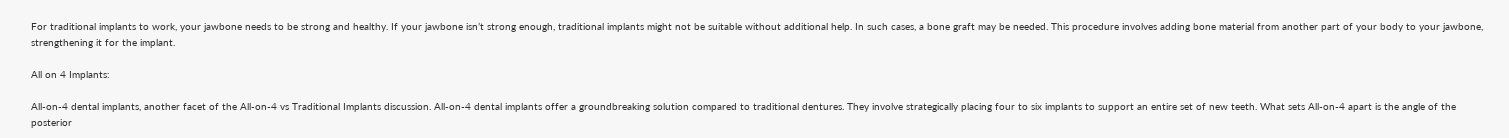For traditional implants to work, your jawbone needs to be strong and healthy. If your jawbone isn’t strong enough, traditional implants might not be suitable without additional help. In such cases, a bone graft may be needed. This procedure involves adding bone material from another part of your body to your jawbone, strengthening it for the implant.

All on 4 Implants:

All-on-4 dental implants, another facet of the All-on-4 vs Traditional Implants discussion. All-on-4 dental implants offer a groundbreaking solution compared to traditional dentures. They involve strategically placing four to six implants to support an entire set of new teeth. What sets All-on-4 apart is the angle of the posterior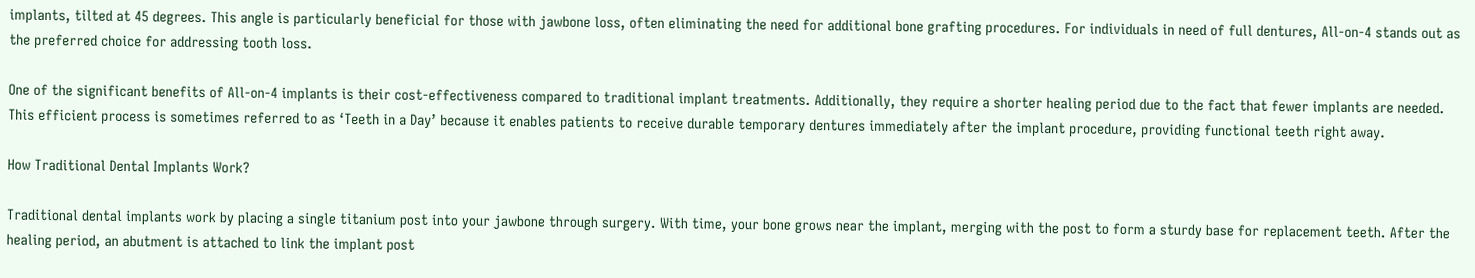implants, tilted at 45 degrees. This angle is particularly beneficial for those with jawbone loss, often eliminating the need for additional bone grafting procedures. For individuals in need of full dentures, All-on-4 stands out as the preferred choice for addressing tooth loss.

One of the significant benefits of All-on-4 implants is their cost-effectiveness compared to traditional implant treatments. Additionally, they require a shorter healing period due to the fact that fewer implants are needed. This efficient process is sometimes referred to as ‘Teeth in a Day’ because it enables patients to receive durable temporary dentures immediately after the implant procedure, providing functional teeth right away.

How Traditional Dental Implants Work?

Traditional dental implants work by placing a single titanium post into your jawbone through surgery. With time, your bone grows near the implant, merging with the post to form a sturdy base for replacement teeth. After the healing period, an abutment is attached to link the implant post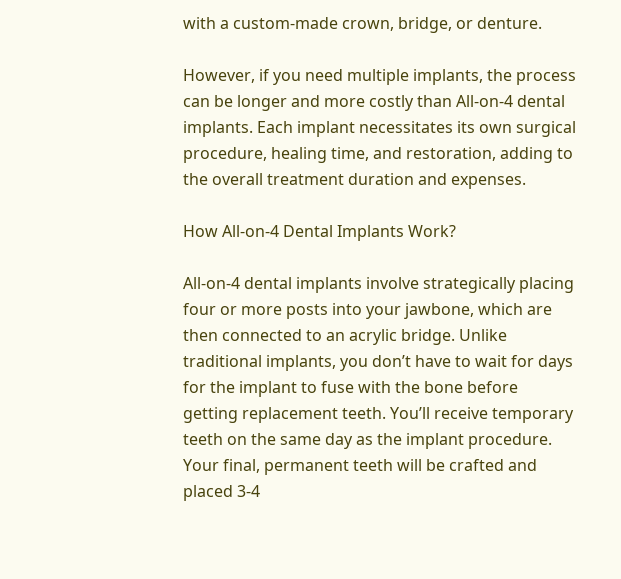with a custom-made crown, bridge, or denture.

However, if you need multiple implants, the process can be longer and more costly than All-on-4 dental implants. Each implant necessitates its own surgical procedure, healing time, and restoration, adding to the overall treatment duration and expenses.

How All-on-4 Dental Implants Work?

All-on-4 dental implants involve strategically placing four or more posts into your jawbone, which are then connected to an acrylic bridge. Unlike traditional implants, you don’t have to wait for days for the implant to fuse with the bone before getting replacement teeth. You’ll receive temporary teeth on the same day as the implant procedure. Your final, permanent teeth will be crafted and placed 3-4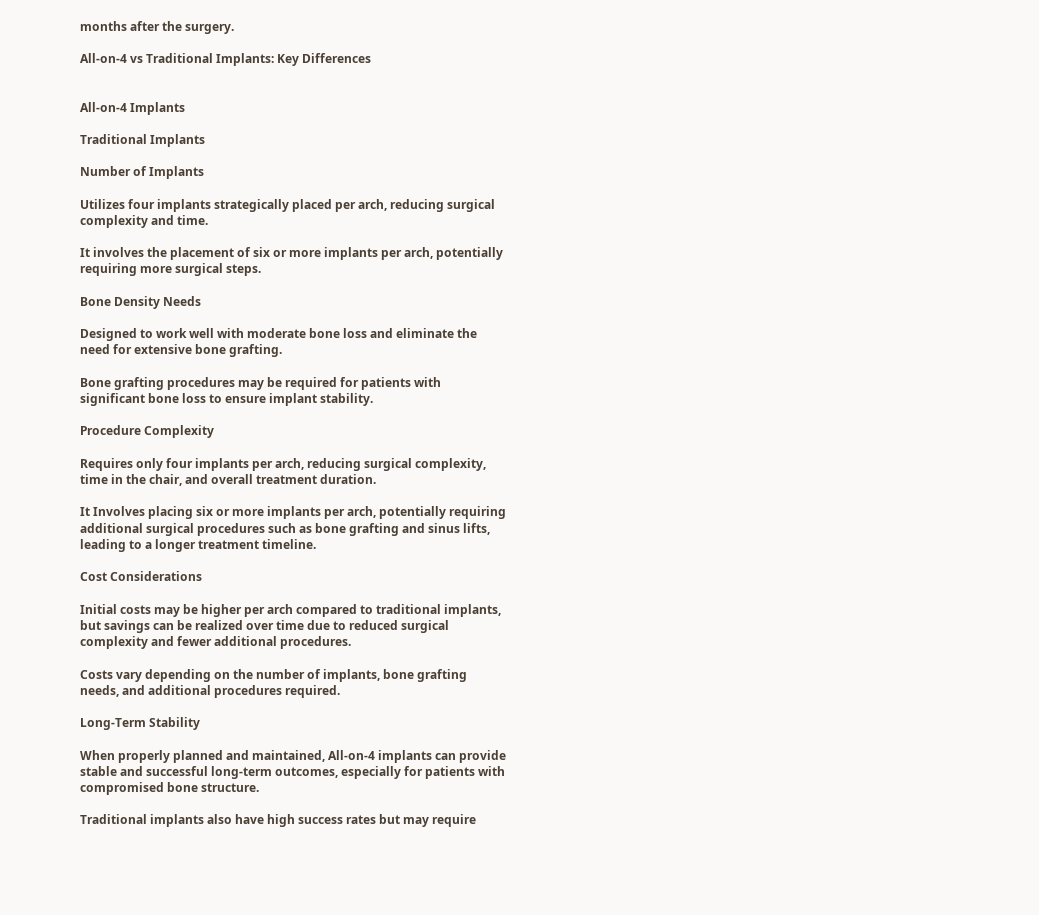months after the surgery.

All-on-4 vs Traditional Implants: Key Differences


All-on-4 Implants

Traditional Implants

Number of Implants

Utilizes four implants strategically placed per arch, reducing surgical complexity and time.

It involves the placement of six or more implants per arch, potentially requiring more surgical steps.

Bone Density Needs

Designed to work well with moderate bone loss and eliminate the need for extensive bone grafting.

Bone grafting procedures may be required for patients with significant bone loss to ensure implant stability.

Procedure Complexity

Requires only four implants per arch, reducing surgical complexity, time in the chair, and overall treatment duration.

It Involves placing six or more implants per arch, potentially requiring additional surgical procedures such as bone grafting and sinus lifts, leading to a longer treatment timeline.

Cost Considerations

Initial costs may be higher per arch compared to traditional implants, but savings can be realized over time due to reduced surgical complexity and fewer additional procedures.

Costs vary depending on the number of implants, bone grafting needs, and additional procedures required.

Long-Term Stability

When properly planned and maintained, All-on-4 implants can provide stable and successful long-term outcomes, especially for patients with compromised bone structure.

Traditional implants also have high success rates but may require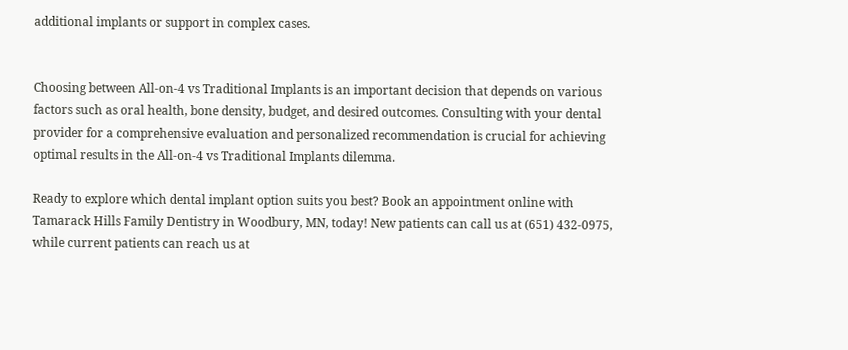additional implants or support in complex cases.


Choosing between All-on-4 vs Traditional Implants is an important decision that depends on various factors such as oral health, bone density, budget, and desired outcomes. Consulting with your dental provider for a comprehensive evaluation and personalized recommendation is crucial for achieving optimal results in the All-on-4 vs Traditional Implants dilemma.

Ready to explore which dental implant option suits you best? Book an appointment online with Tamarack Hills Family Dentistry in Woodbury, MN, today! New patients can call us at (651) 432-0975, while current patients can reach us at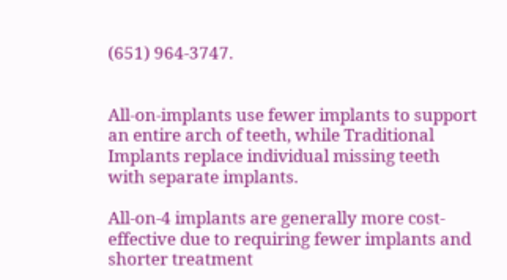(651) 964-3747.


All-on-implants use fewer implants to support an entire arch of teeth, while Traditional Implants replace individual missing teeth with separate implants.

All-on-4 implants are generally more cost-effective due to requiring fewer implants and shorter treatment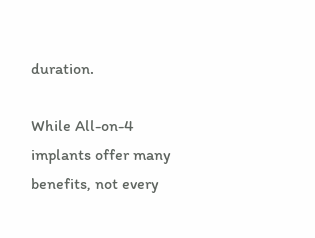duration.

While All-on-4 implants offer many benefits, not every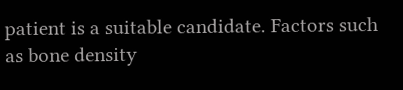patient is a suitable candidate. Factors such as bone density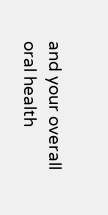and your overall oral health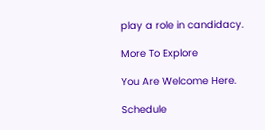play a role in candidacy.

More To Explore

You Are Welcome Here.

Schedule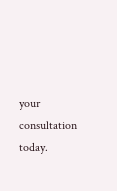your consultation today.